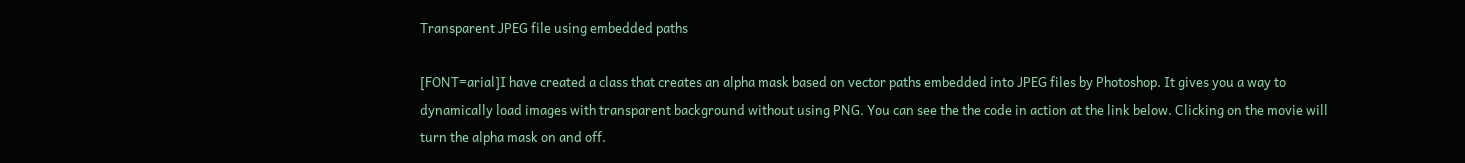Transparent JPEG file using embedded paths

[FONT=arial]I have created a class that creates an alpha mask based on vector paths embedded into JPEG files by Photoshop. It gives you a way to dynamically load images with transparent background without using PNG. You can see the the code in action at the link below. Clicking on the movie will turn the alpha mask on and off.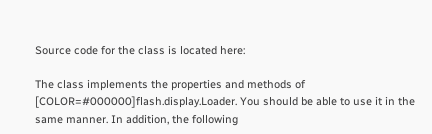Source code for the class is located here:

The class implements the properties and methods of [COLOR=#000000]flash.display.Loader. You should be able to use it in the same manner. In addition, the following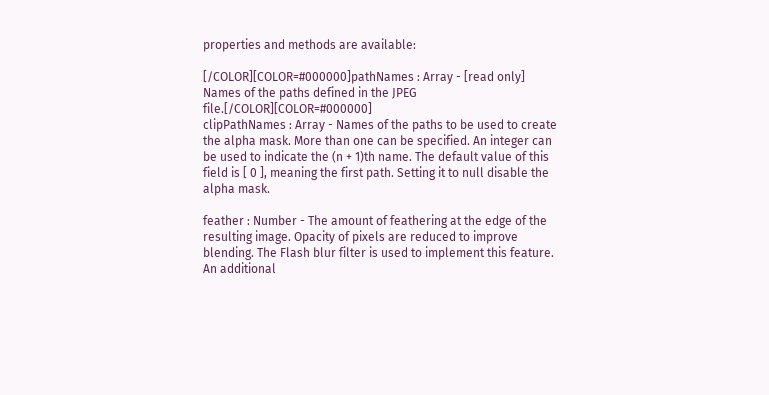properties and methods are available:

[/COLOR][COLOR=#000000]pathNames : Array - [read only] Names of the paths defined in the JPEG file.[/COLOR][COLOR=#000000]
clipPathNames : Array - Names of the paths to be used to create the alpha mask. More than one can be specified. An integer can be used to indicate the (n + 1)th name. The default value of this field is [ 0 ], meaning the first path. Setting it to null disable the alpha mask.

feather : Number - The amount of feathering at the edge of the resulting image. Opacity of pixels are reduced to improve blending. The Flash blur filter is used to implement this feature. An additional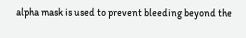alpha mask is used to prevent bleeding beyond the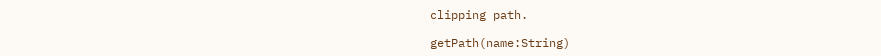clipping path.

getPath(name:String)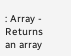: Array - Returns an array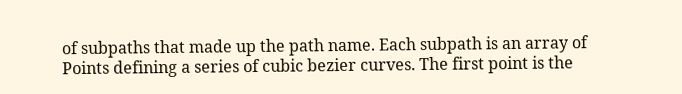of subpaths that made up the path name. Each subpath is an array of Points defining a series of cubic bezier curves. The first point is the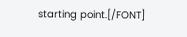starting point.[/FONT]